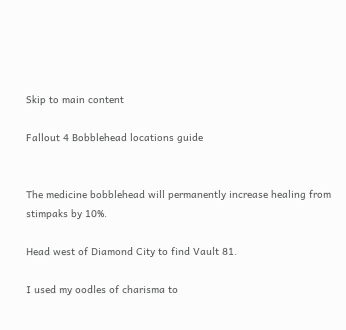Skip to main content

Fallout 4 Bobblehead locations guide


The medicine bobblehead will permanently increase healing from stimpaks by 10%.

Head west of Diamond City to find Vault 81.

I used my oodles of charisma to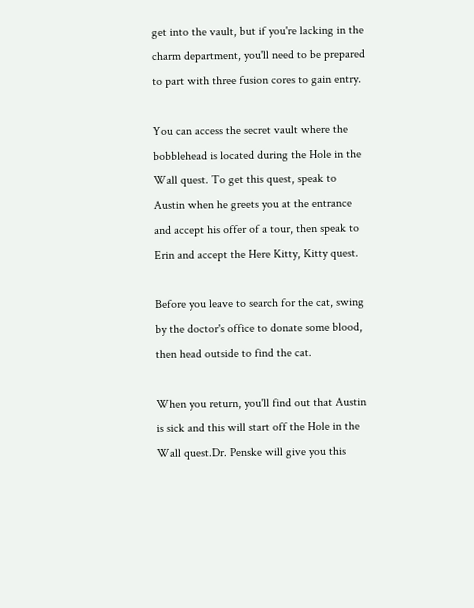get into the vault, but if you're lacking in the charm department, you'll need to be prepared to part with three fusion cores to gain entry.

You can access the secret vault where the bobblehead is located during the Hole in the Wall quest. To get this quest, speak to Austin when he greets you at the entrance and accept his offer of a tour, then speak to Erin and accept the Here Kitty, Kitty quest.

Before you leave to search for the cat, swing by the doctor's office to donate some blood, then head outside to find the cat.

When you return, you'll find out that Austin is sick and this will start off the Hole in the Wall quest.Dr. Penske will give you this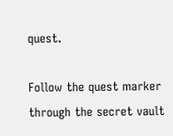quest.

Follow the quest marker through the secret vault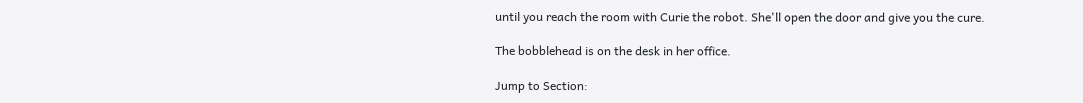until you reach the room with Curie the robot. She'll open the door and give you the cure.

The bobblehead is on the desk in her office.

Jump to Section: